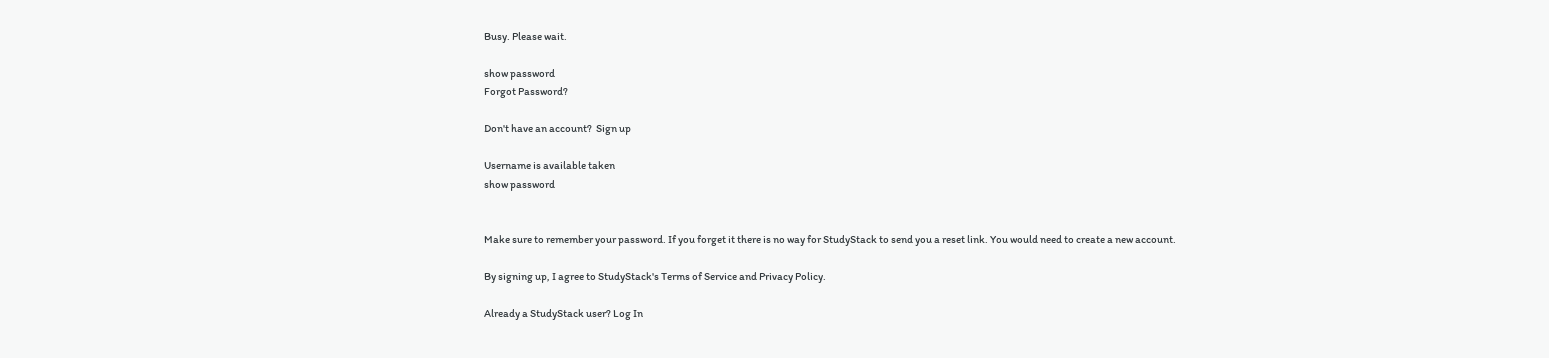Busy. Please wait.

show password
Forgot Password?

Don't have an account?  Sign up

Username is available taken
show password


Make sure to remember your password. If you forget it there is no way for StudyStack to send you a reset link. You would need to create a new account.

By signing up, I agree to StudyStack's Terms of Service and Privacy Policy.

Already a StudyStack user? Log In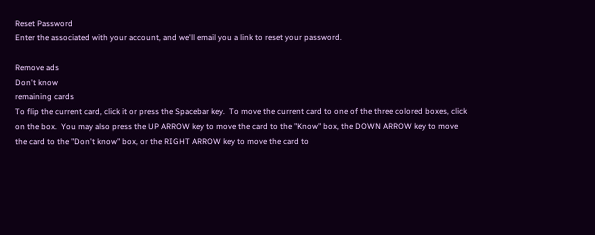Reset Password
Enter the associated with your account, and we'll email you a link to reset your password.

Remove ads
Don't know
remaining cards
To flip the current card, click it or press the Spacebar key.  To move the current card to one of the three colored boxes, click on the box.  You may also press the UP ARROW key to move the card to the "Know" box, the DOWN ARROW key to move the card to the "Don't know" box, or the RIGHT ARROW key to move the card to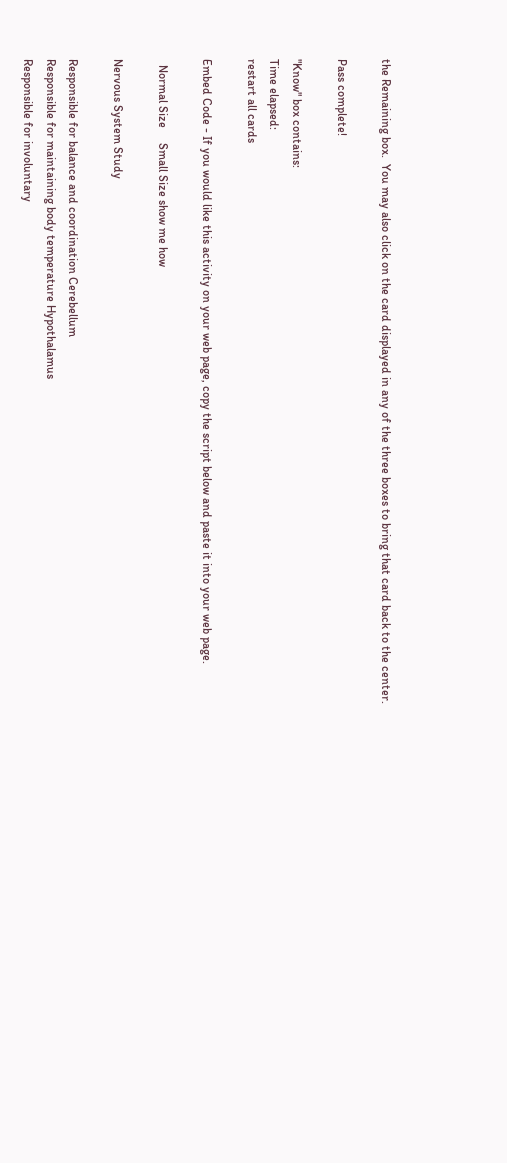the Remaining box.  You may also click on the card displayed in any of the three boxes to bring that card back to the center.

Pass complete!

"Know" box contains:
Time elapsed:
restart all cards

Embed Code - If you would like this activity on your web page, copy the script below and paste it into your web page.

  Normal Size     Small Size show me how

Nervous System Study

Responsible for balance and coordination Cerebellum
Responsible for maintaining body temperature Hypothalamus
Responsible for involuntary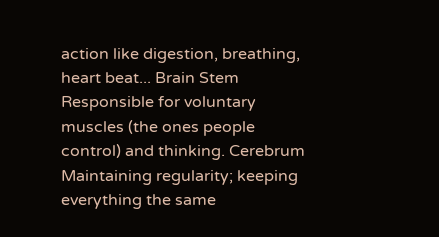action like digestion, breathing, heart beat... Brain Stem
Responsible for voluntary muscles (the ones people control) and thinking. Cerebrum
Maintaining regularity; keeping everything the same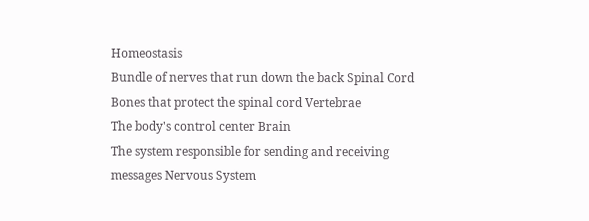Homeostasis
Bundle of nerves that run down the back Spinal Cord
Bones that protect the spinal cord Vertebrae
The body's control center Brain
The system responsible for sending and receiving messages Nervous System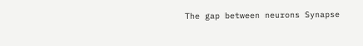The gap between neurons Synapse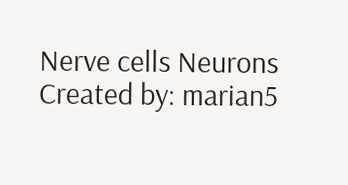Nerve cells Neurons
Created by: marian5